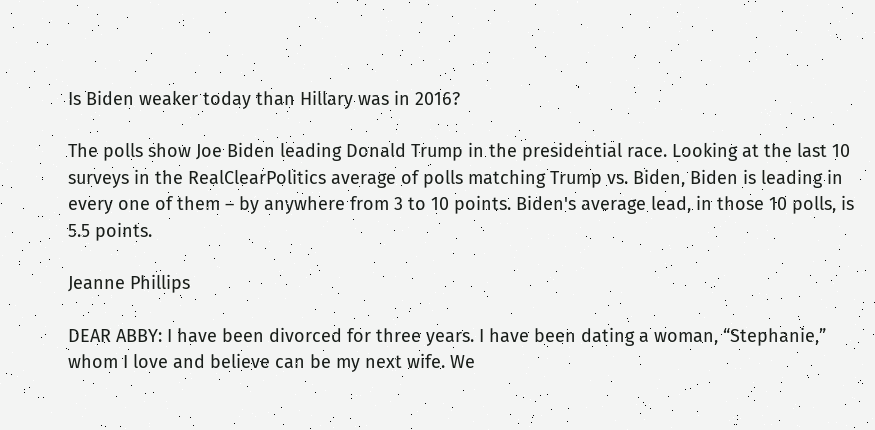Is Biden weaker today than Hillary was in 2016?

The polls show Joe Biden leading Donald Trump in the presidential race. Looking at the last 10 surveys in the RealClearPolitics average of polls matching Trump vs. Biden, Biden is leading in every one of them – by anywhere from 3 to 10 points. Biden's average lead, in those 10 polls, is 5.5 points.

Jeanne Phillips

DEAR ABBY: I have been divorced for three years. I have been dating a woman, “Stephanie,” whom I love and believe can be my next wife. We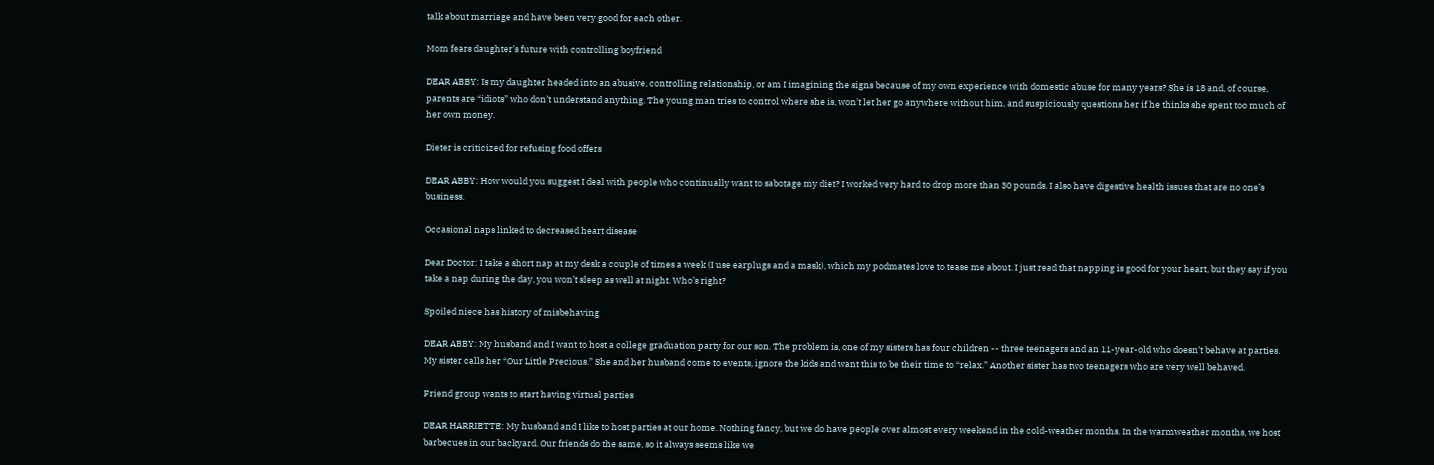talk about marriage and have been very good for each other.

Mom fears daughter’s future with controlling boyfriend

DEAR ABBY: Is my daughter headed into an abusive, controlling relationship, or am I imagining the signs because of my own experience with domestic abuse for many years? She is 18 and, of course, parents are “idiots” who don’t understand anything. The young man tries to control where she is, won’t let her go anywhere without him, and suspiciously questions her if he thinks she spent too much of her own money.

Dieter is criticized for refusing food offers

DEAR ABBY: How would you suggest I deal with people who continually want to sabotage my diet? I worked very hard to drop more than 30 pounds. I also have digestive health issues that are no one’s business.

Occasional naps linked to decreased heart disease

Dear Doctor: I take a short nap at my desk a couple of times a week (I use earplugs and a mask), which my podmates love to tease me about. I just read that napping is good for your heart, but they say if you take a nap during the day, you won’t sleep as well at night. Who’s right?

Spoiled niece has history of misbehaving

DEAR ABBY: My husband and I want to host a college graduation party for our son. The problem is, one of my sisters has four children -- three teenagers and an 11-year-old who doesn’t behave at parties. My sister calls her “Our Little Precious.” She and her husband come to events, ignore the kids and want this to be their time to “relax.” Another sister has two teenagers who are very well behaved.

Friend group wants to start having virtual parties

DEAR HARRIETTE: My husband and I like to host parties at our home. Nothing fancy, but we do have people over almost every weekend in the cold-weather months. In the warmweather months, we host barbecues in our backyard. Our friends do the same, so it always seems like we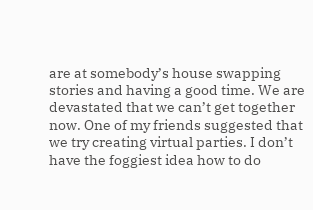are at somebody’s house swapping stories and having a good time. We are devastated that we can’t get together now. One of my friends suggested that we try creating virtual parties. I don’t have the foggiest idea how to do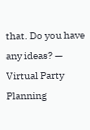that. Do you have any ideas? — Virtual Party Planning